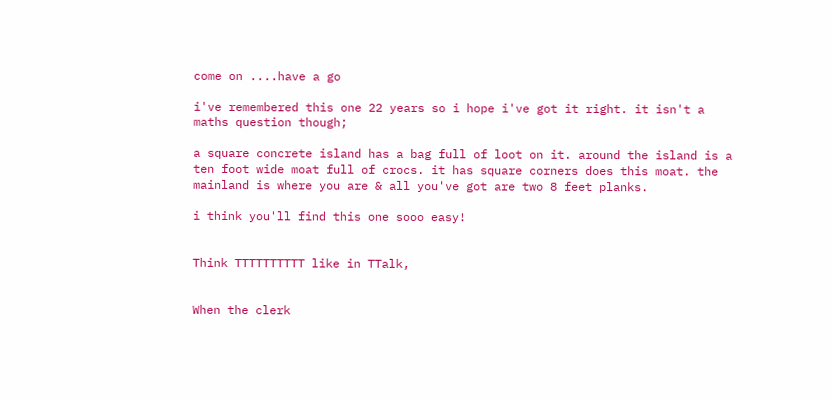come on ....have a go

i've remembered this one 22 years so i hope i've got it right. it isn't a maths question though;

a square concrete island has a bag full of loot on it. around the island is a ten foot wide moat full of crocs. it has square corners does this moat. the mainland is where you are & all you've got are two 8 feet planks.

i think you'll find this one sooo easy!


Think TTTTTTTTTT like in TTalk,


When the clerk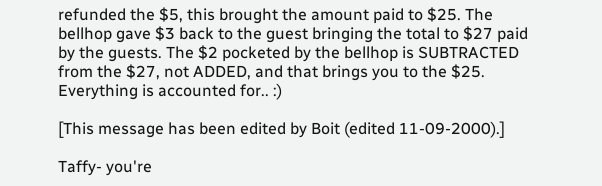refunded the $5, this brought the amount paid to $25. The bellhop gave $3 back to the guest bringing the total to $27 paid by the guests. The $2 pocketed by the bellhop is SUBTRACTED from the $27, not ADDED, and that brings you to the $25. Everything is accounted for.. :)

[This message has been edited by Boit (edited 11-09-2000).]

Taffy- you're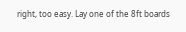right, too easy. Lay one of the 8ft boards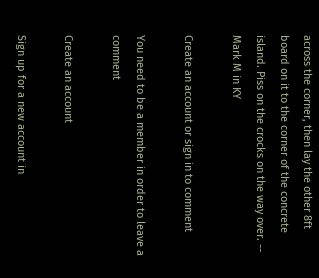across the corner, then lay the other 8ft board on it to the corner of the concrete island. Piss on the crocks on the way over. -- Mark M in KY

Create an account or sign in to comment

You need to be a member in order to leave a comment

Create an account

Sign up for a new account in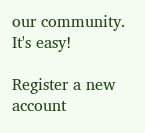our community. It's easy!

Register a new account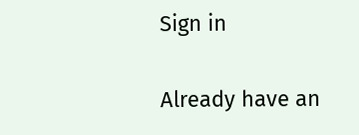Sign in

Already have an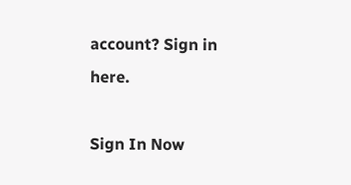account? Sign in here.

Sign In Now